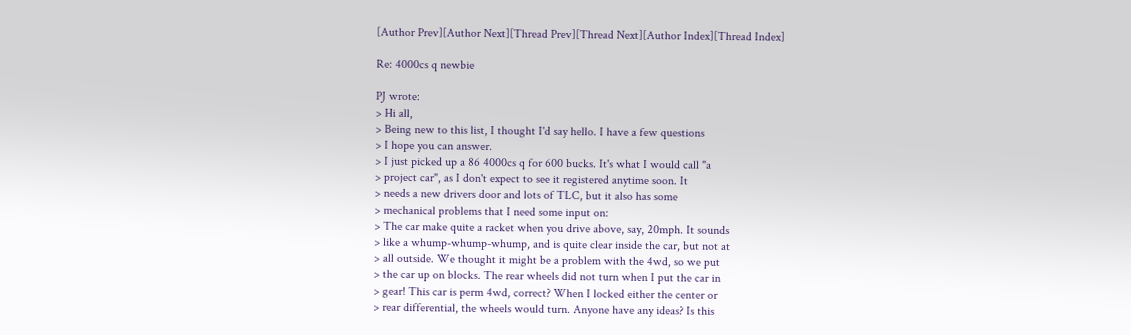[Author Prev][Author Next][Thread Prev][Thread Next][Author Index][Thread Index]

Re: 4000cs q newbie

PJ wrote:
> Hi all,
> Being new to this list, I thought I'd say hello. I have a few questions
> I hope you can answer.
> I just picked up a 86 4000cs q for 600 bucks. It's what I would call "a
> project car", as I don't expect to see it registered anytime soon. It
> needs a new drivers door and lots of TLC, but it also has some
> mechanical problems that I need some input on:
> The car make quite a racket when you drive above, say, 20mph. It sounds
> like a whump-whump-whump, and is quite clear inside the car, but not at
> all outside. We thought it might be a problem with the 4wd, so we put
> the car up on blocks. The rear wheels did not turn when I put the car in
> gear! This car is perm 4wd, correct? When I locked either the center or
> rear differential, the wheels would turn. Anyone have any ideas? Is this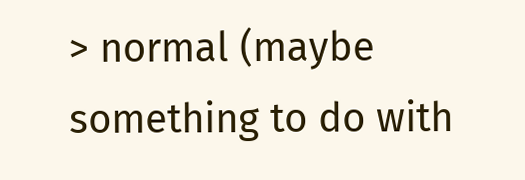> normal (maybe something to do with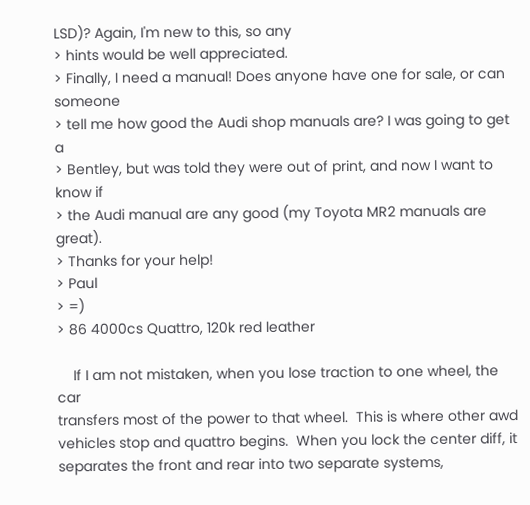LSD)? Again, I'm new to this, so any
> hints would be well appreciated.
> Finally, I need a manual! Does anyone have one for sale, or can someone
> tell me how good the Audi shop manuals are? I was going to get a
> Bentley, but was told they were out of print, and now I want to know if
> the Audi manual are any good (my Toyota MR2 manuals are great).
> Thanks for your help!
> Paul
> =)
> 86 4000cs Quattro, 120k red leather

    If I am not mistaken, when you lose traction to one wheel, the car
transfers most of the power to that wheel.  This is where other awd
vehicles stop and quattro begins.  When you lock the center diff, it
separates the front and rear into two separate systems,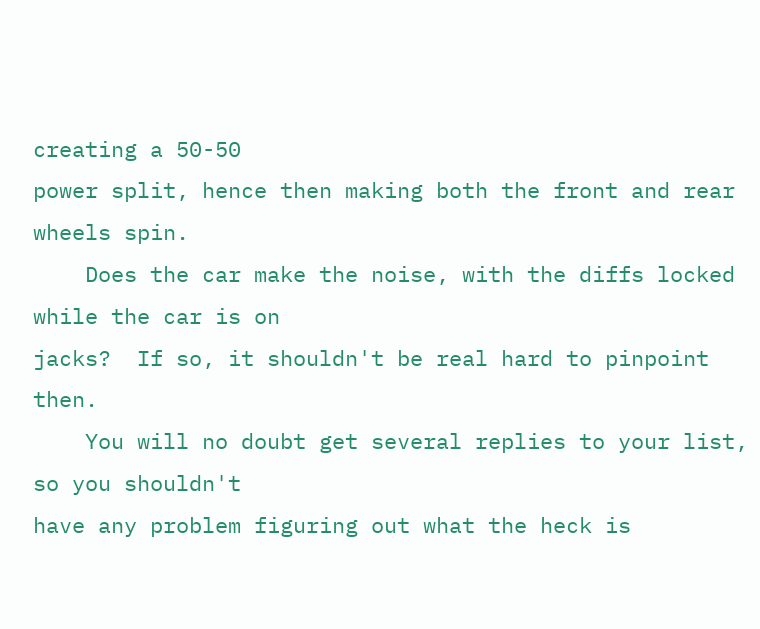creating a 50-50
power split, hence then making both the front and rear wheels spin.
    Does the car make the noise, with the diffs locked while the car is on
jacks?  If so, it shouldn't be real hard to pinpoint then.
    You will no doubt get several replies to your list, so you shouldn't
have any problem figuring out what the heck is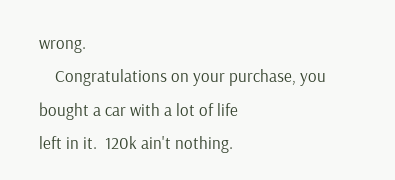wrong.
    Congratulations on your purchase, you bought a car with a lot of life
left in it.  120k ain't nothing.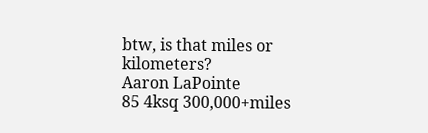btw, is that miles or kilometers?
Aaron LaPointe
85 4ksq 300,000+miles